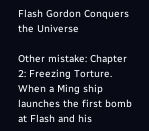Flash Gordon Conquers the Universe

Other mistake: Chapter 2: Freezing Torture. When a Ming ship launches the first bomb at Flash and his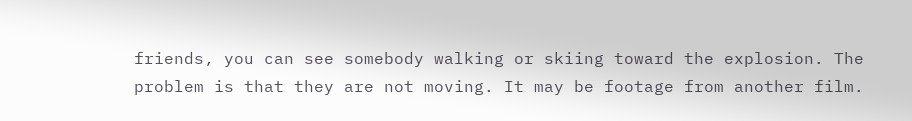friends, you can see somebody walking or skiing toward the explosion. The problem is that they are not moving. It may be footage from another film.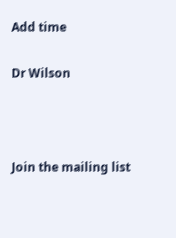Add time

Dr Wilson



Join the mailing list